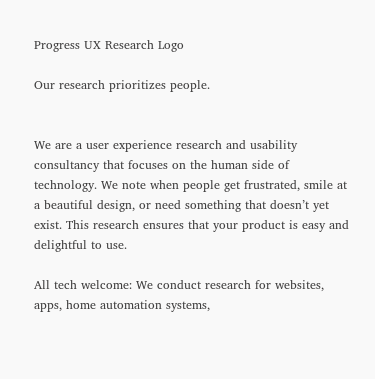Progress UX Research Logo

Our research prioritizes people.


We are a user experience research and usability consultancy that focuses on the human side of technology. We note when people get frustrated, smile at a beautiful design, or need something that doesn’t yet exist. This research ensures that your product is easy and delightful to use.

All tech welcome: We conduct research for websites, apps, home automation systems,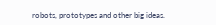robots, prototypes and other big ideas.